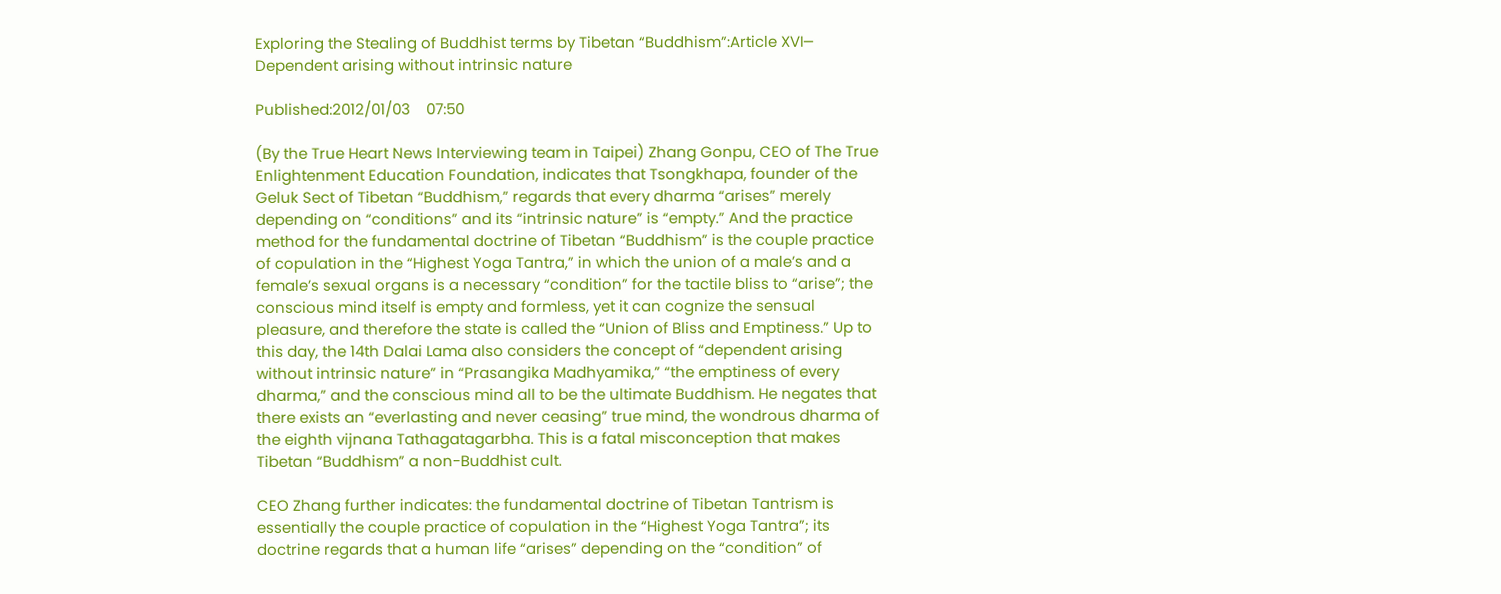Exploring the Stealing of Buddhist terms by Tibetan “Buddhism”:Article XVI─ Dependent arising without intrinsic nature

Published:2012/01/03    07:50

(By the True Heart News Interviewing team in Taipei) Zhang Gonpu, CEO of The True Enlightenment Education Foundation, indicates that Tsongkhapa, founder of the Geluk Sect of Tibetan “Buddhism,” regards that every dharma “arises” merely depending on “conditions” and its “intrinsic nature” is “empty.” And the practice method for the fundamental doctrine of Tibetan “Buddhism” is the couple practice of copulation in the “Highest Yoga Tantra,” in which the union of a male’s and a female’s sexual organs is a necessary “condition” for the tactile bliss to “arise”; the conscious mind itself is empty and formless, yet it can cognize the sensual pleasure, and therefore the state is called the “Union of Bliss and Emptiness.” Up to this day, the 14th Dalai Lama also considers the concept of “dependent arising without intrinsic nature” in “Prasangika Madhyamika,” “the emptiness of every dharma,” and the conscious mind all to be the ultimate Buddhism. He negates that there exists an “everlasting and never ceasing” true mind, the wondrous dharma of the eighth vijnana Tathagatagarbha. This is a fatal misconception that makes Tibetan “Buddhism” a non-Buddhist cult.

CEO Zhang further indicates: the fundamental doctrine of Tibetan Tantrism is essentially the couple practice of copulation in the “Highest Yoga Tantra”; its doctrine regards that a human life “arises” depending on the “condition” of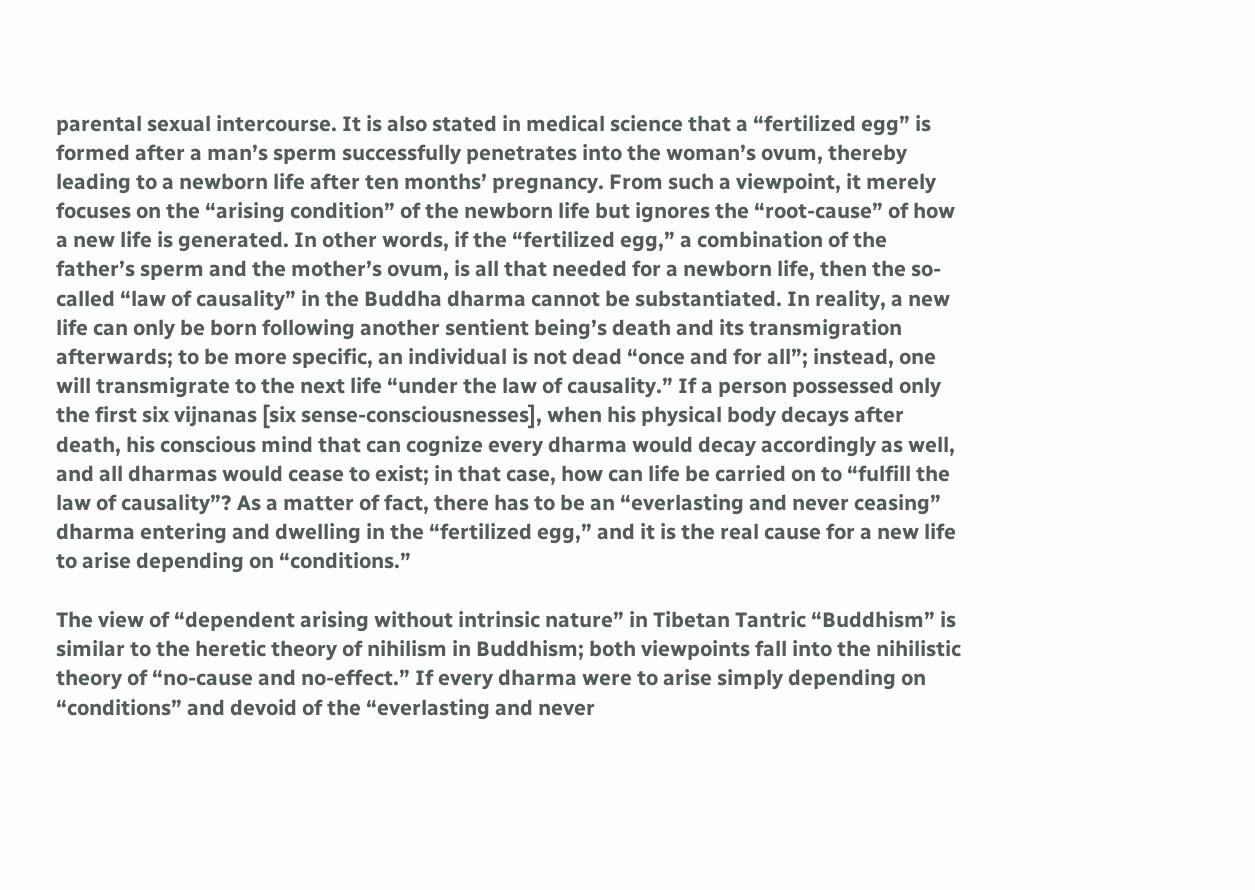parental sexual intercourse. It is also stated in medical science that a “fertilized egg” is formed after a man’s sperm successfully penetrates into the woman’s ovum, thereby leading to a newborn life after ten months’ pregnancy. From such a viewpoint, it merely focuses on the “arising condition” of the newborn life but ignores the “root-cause” of how a new life is generated. In other words, if the “fertilized egg,” a combination of the father’s sperm and the mother’s ovum, is all that needed for a newborn life, then the so-called “law of causality” in the Buddha dharma cannot be substantiated. In reality, a new life can only be born following another sentient being’s death and its transmigration afterwards; to be more specific, an individual is not dead “once and for all”; instead, one will transmigrate to the next life “under the law of causality.” If a person possessed only the first six vijnanas [six sense-consciousnesses], when his physical body decays after death, his conscious mind that can cognize every dharma would decay accordingly as well, and all dharmas would cease to exist; in that case, how can life be carried on to “fulfill the law of causality”? As a matter of fact, there has to be an “everlasting and never ceasing” dharma entering and dwelling in the “fertilized egg,” and it is the real cause for a new life to arise depending on “conditions.”

The view of “dependent arising without intrinsic nature” in Tibetan Tantric “Buddhism” is similar to the heretic theory of nihilism in Buddhism; both viewpoints fall into the nihilistic theory of “no-cause and no-effect.” If every dharma were to arise simply depending on “conditions” and devoid of the “everlasting and never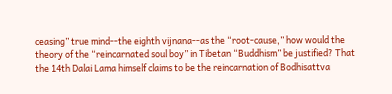ceasing” true mind--the eighth vijnana--as the “root-cause,” how would the theory of the “reincarnated soul boy” in Tibetan “Buddhism” be justified? That the 14th Dalai Lama himself claims to be the reincarnation of Bodhisattva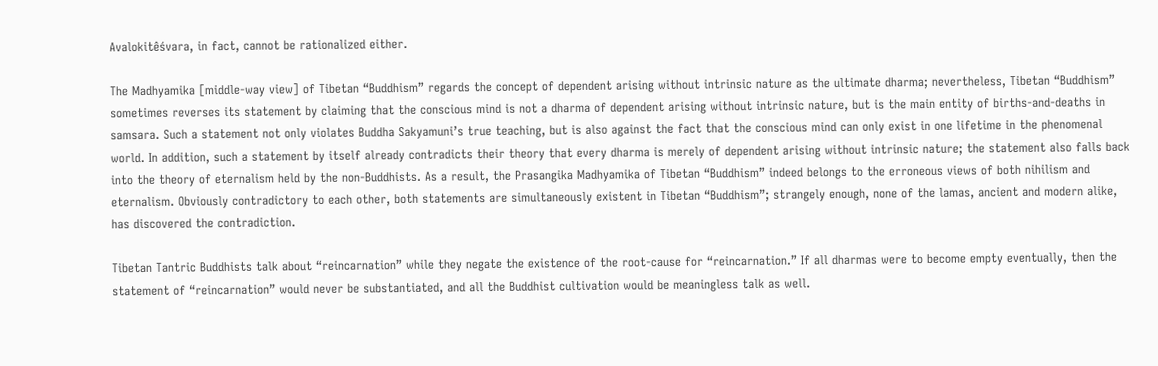Avalokitêśvara, in fact, cannot be rationalized either.

The Madhyamika [middle-way view] of Tibetan “Buddhism” regards the concept of dependent arising without intrinsic nature as the ultimate dharma; nevertheless, Tibetan “Buddhism” sometimes reverses its statement by claiming that the conscious mind is not a dharma of dependent arising without intrinsic nature, but is the main entity of births-and-deaths in samsara. Such a statement not only violates Buddha Sakyamuni’s true teaching, but is also against the fact that the conscious mind can only exist in one lifetime in the phenomenal world. In addition, such a statement by itself already contradicts their theory that every dharma is merely of dependent arising without intrinsic nature; the statement also falls back into the theory of eternalism held by the non-Buddhists. As a result, the Prasangika Madhyamika of Tibetan “Buddhism” indeed belongs to the erroneous views of both nihilism and eternalism. Obviously contradictory to each other, both statements are simultaneously existent in Tibetan “Buddhism”; strangely enough, none of the lamas, ancient and modern alike, has discovered the contradiction.

Tibetan Tantric Buddhists talk about “reincarnation” while they negate the existence of the root-cause for “reincarnation.” If all dharmas were to become empty eventually, then the statement of “reincarnation” would never be substantiated, and all the Buddhist cultivation would be meaningless talk as well.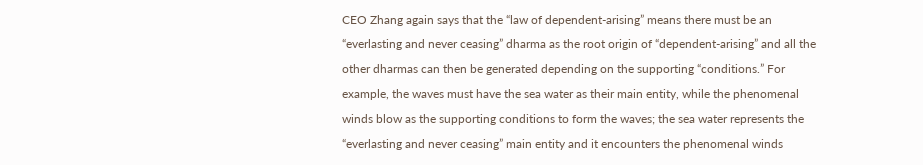CEO Zhang again says that the “law of dependent-arising” means there must be an “everlasting and never ceasing” dharma as the root origin of “dependent-arising” and all the other dharmas can then be generated depending on the supporting “conditions.” For example, the waves must have the sea water as their main entity, while the phenomenal winds blow as the supporting conditions to form the waves; the sea water represents the “everlasting and never ceasing” main entity and it encounters the phenomenal winds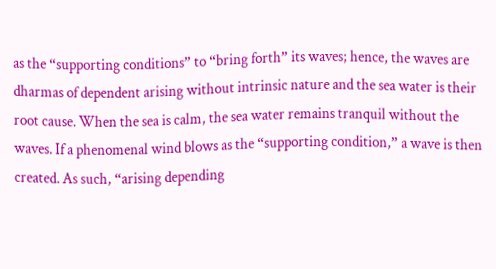as the “supporting conditions” to “bring forth” its waves; hence, the waves are dharmas of dependent arising without intrinsic nature and the sea water is their root cause. When the sea is calm, the sea water remains tranquil without the waves. If a phenomenal wind blows as the “supporting condition,” a wave is then created. As such, “arising depending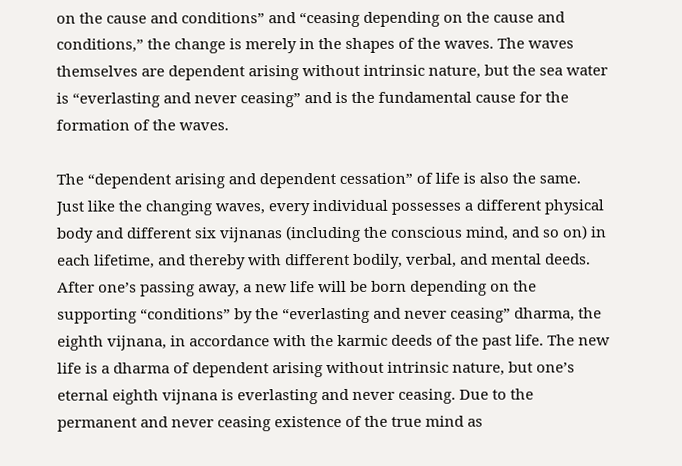on the cause and conditions” and “ceasing depending on the cause and conditions,” the change is merely in the shapes of the waves. The waves themselves are dependent arising without intrinsic nature, but the sea water is “everlasting and never ceasing” and is the fundamental cause for the formation of the waves.

The “dependent arising and dependent cessation” of life is also the same. Just like the changing waves, every individual possesses a different physical body and different six vijnanas (including the conscious mind, and so on) in each lifetime, and thereby with different bodily, verbal, and mental deeds. After one’s passing away, a new life will be born depending on the supporting “conditions” by the “everlasting and never ceasing” dharma, the eighth vijnana, in accordance with the karmic deeds of the past life. The new life is a dharma of dependent arising without intrinsic nature, but one’s eternal eighth vijnana is everlasting and never ceasing. Due to the permanent and never ceasing existence of the true mind as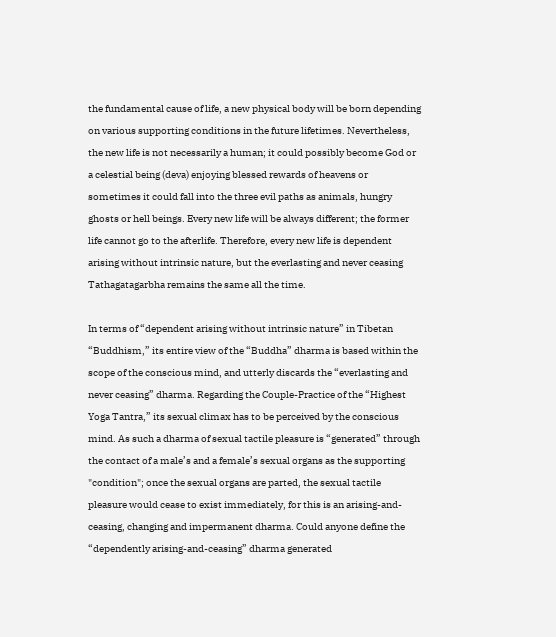the fundamental cause of life, a new physical body will be born depending on various supporting conditions in the future lifetimes. Nevertheless, the new life is not necessarily a human; it could possibly become God or a celestial being (deva) enjoying blessed rewards of heavens or sometimes it could fall into the three evil paths as animals, hungry ghosts or hell beings. Every new life will be always different; the former life cannot go to the afterlife. Therefore, every new life is dependent arising without intrinsic nature, but the everlasting and never ceasing Tathagatagarbha remains the same all the time.

In terms of “dependent arising without intrinsic nature” in Tibetan “Buddhism,” its entire view of the “Buddha” dharma is based within the scope of the conscious mind, and utterly discards the “everlasting and never ceasing” dharma. Regarding the Couple-Practice of the “Highest Yoga Tantra,” its sexual climax has to be perceived by the conscious mind. As such a dharma of sexual tactile pleasure is “generated” through the contact of a male’s and a female’s sexual organs as the supporting "condition"; once the sexual organs are parted, the sexual tactile pleasure would cease to exist immediately, for this is an arising-and-ceasing, changing and impermanent dharma. Could anyone define the “dependently arising-and-ceasing” dharma generated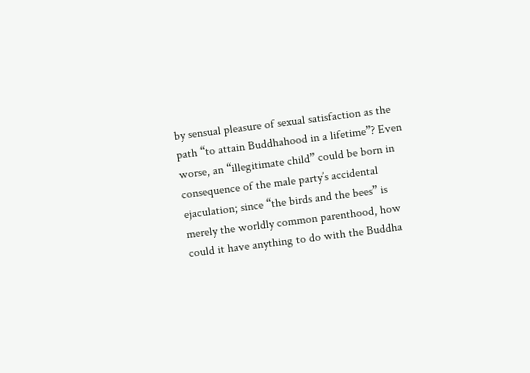by sensual pleasure of sexual satisfaction as the path “to attain Buddhahood in a lifetime”? Even worse, an “illegitimate child” could be born in consequence of the male party’s accidental ejaculation; since “the birds and the bees” is merely the worldly common parenthood, how could it have anything to do with the Buddha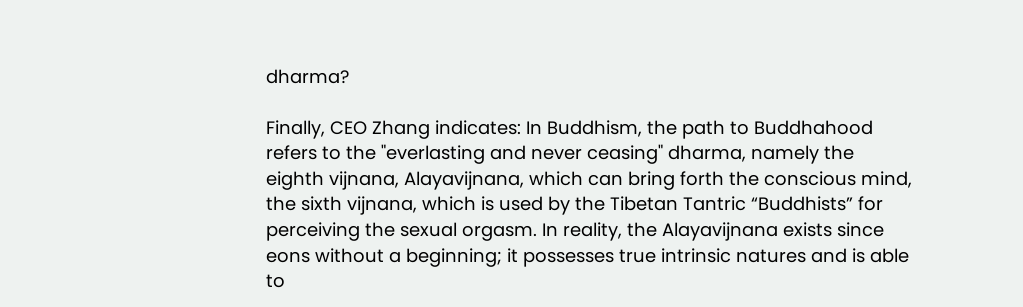dharma?

Finally, CEO Zhang indicates: In Buddhism, the path to Buddhahood refers to the "everlasting and never ceasing" dharma, namely the eighth vijnana, Alayavijnana, which can bring forth the conscious mind, the sixth vijnana, which is used by the Tibetan Tantric “Buddhists” for perceiving the sexual orgasm. In reality, the Alayavijnana exists since eons without a beginning; it possesses true intrinsic natures and is able to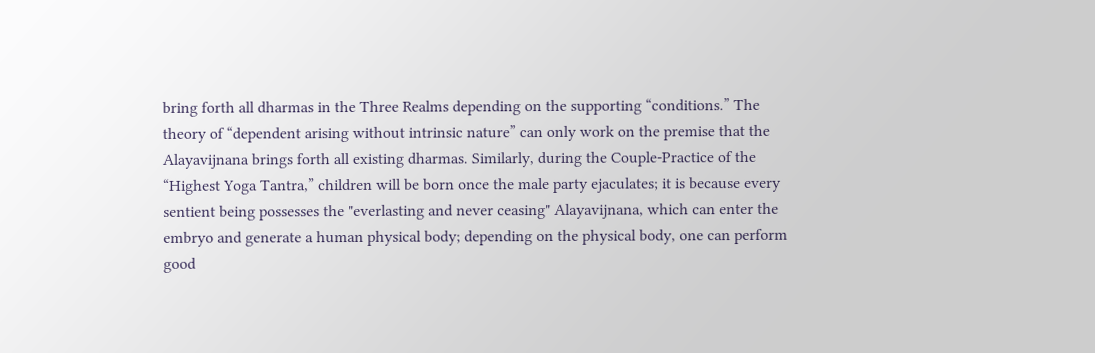bring forth all dharmas in the Three Realms depending on the supporting “conditions.” The theory of “dependent arising without intrinsic nature” can only work on the premise that the Alayavijnana brings forth all existing dharmas. Similarly, during the Couple-Practice of the “Highest Yoga Tantra,” children will be born once the male party ejaculates; it is because every sentient being possesses the "everlasting and never ceasing" Alayavijnana, which can enter the embryo and generate a human physical body; depending on the physical body, one can perform good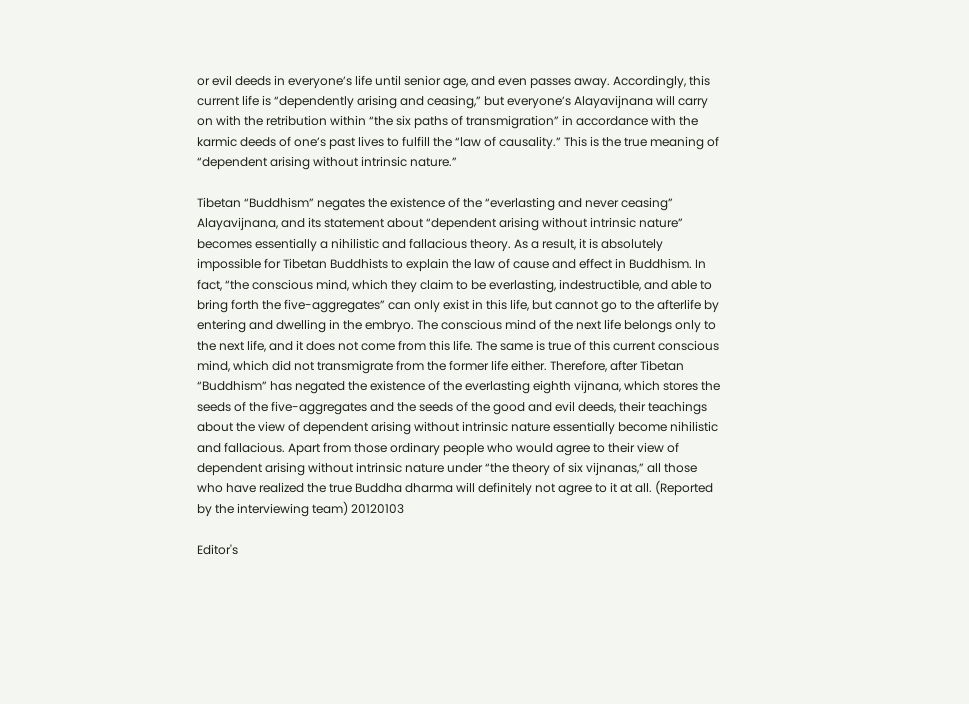or evil deeds in everyone’s life until senior age, and even passes away. Accordingly, this current life is “dependently arising and ceasing,” but everyone’s Alayavijnana will carry on with the retribution within “the six paths of transmigration” in accordance with the karmic deeds of one’s past lives to fulfill the “law of causality.” This is the true meaning of “dependent arising without intrinsic nature.”

Tibetan “Buddhism” negates the existence of the “everlasting and never ceasing” Alayavijnana, and its statement about “dependent arising without intrinsic nature” becomes essentially a nihilistic and fallacious theory. As a result, it is absolutely impossible for Tibetan Buddhists to explain the law of cause and effect in Buddhism. In fact, “the conscious mind, which they claim to be everlasting, indestructible, and able to bring forth the five-aggregates” can only exist in this life, but cannot go to the afterlife by entering and dwelling in the embryo. The conscious mind of the next life belongs only to the next life, and it does not come from this life. The same is true of this current conscious mind, which did not transmigrate from the former life either. Therefore, after Tibetan “Buddhism” has negated the existence of the everlasting eighth vijnana, which stores the seeds of the five-aggregates and the seeds of the good and evil deeds, their teachings about the view of dependent arising without intrinsic nature essentially become nihilistic and fallacious. Apart from those ordinary people who would agree to their view of dependent arising without intrinsic nature under “the theory of six vijnanas,” all those who have realized the true Buddha dharma will definitely not agree to it at all. (Reported by the interviewing team) 20120103

Editor's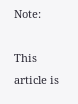Note:

This article is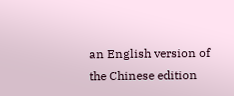an English version of the Chinese edition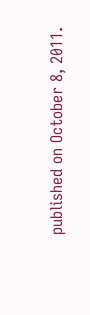published on October 8, 2011.